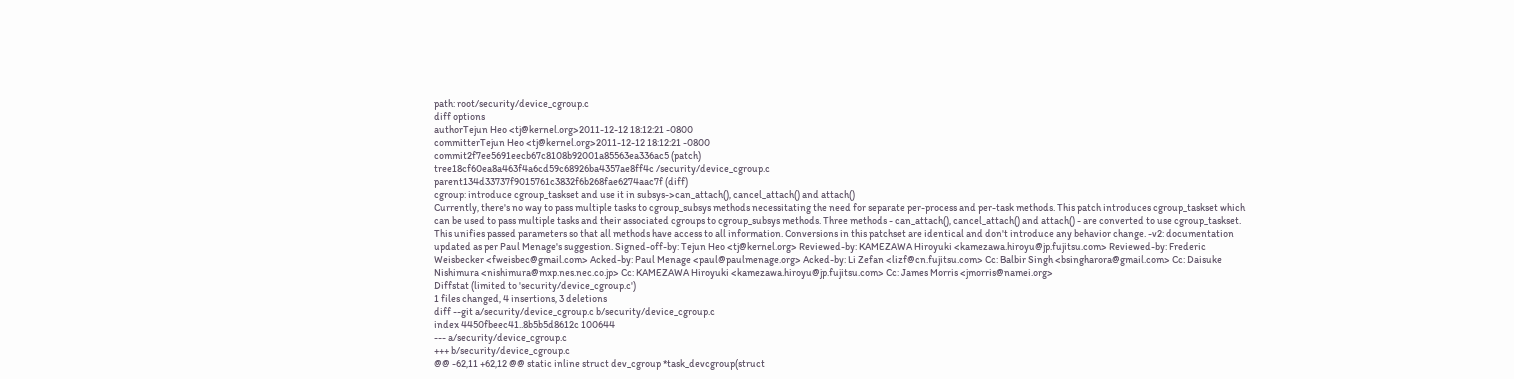path: root/security/device_cgroup.c
diff options
authorTejun Heo <tj@kernel.org>2011-12-12 18:12:21 -0800
committerTejun Heo <tj@kernel.org>2011-12-12 18:12:21 -0800
commit2f7ee5691eecb67c8108b92001a85563ea336ac5 (patch)
tree18cf60ea8a463f4a6cd59c68926ba4357ae8ff4c /security/device_cgroup.c
parent134d33737f9015761c3832f6b268fae6274aac7f (diff)
cgroup: introduce cgroup_taskset and use it in subsys->can_attach(), cancel_attach() and attach()
Currently, there's no way to pass multiple tasks to cgroup_subsys methods necessitating the need for separate per-process and per-task methods. This patch introduces cgroup_taskset which can be used to pass multiple tasks and their associated cgroups to cgroup_subsys methods. Three methods - can_attach(), cancel_attach() and attach() - are converted to use cgroup_taskset. This unifies passed parameters so that all methods have access to all information. Conversions in this patchset are identical and don't introduce any behavior change. -v2: documentation updated as per Paul Menage's suggestion. Signed-off-by: Tejun Heo <tj@kernel.org> Reviewed-by: KAMEZAWA Hiroyuki <kamezawa.hiroyu@jp.fujitsu.com> Reviewed-by: Frederic Weisbecker <fweisbec@gmail.com> Acked-by: Paul Menage <paul@paulmenage.org> Acked-by: Li Zefan <lizf@cn.fujitsu.com> Cc: Balbir Singh <bsingharora@gmail.com> Cc: Daisuke Nishimura <nishimura@mxp.nes.nec.co.jp> Cc: KAMEZAWA Hiroyuki <kamezawa.hiroyu@jp.fujitsu.com> Cc: James Morris <jmorris@namei.org>
Diffstat (limited to 'security/device_cgroup.c')
1 files changed, 4 insertions, 3 deletions
diff --git a/security/device_cgroup.c b/security/device_cgroup.c
index 4450fbeec41..8b5b5d8612c 100644
--- a/security/device_cgroup.c
+++ b/security/device_cgroup.c
@@ -62,11 +62,12 @@ static inline struct dev_cgroup *task_devcgroup(struct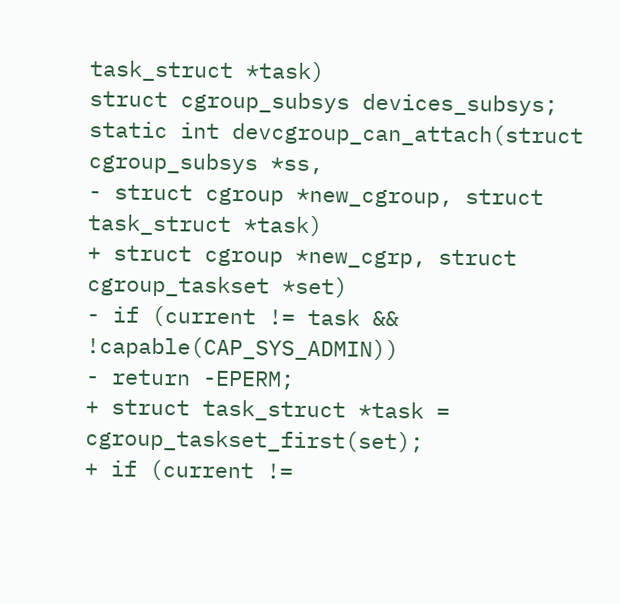task_struct *task)
struct cgroup_subsys devices_subsys;
static int devcgroup_can_attach(struct cgroup_subsys *ss,
- struct cgroup *new_cgroup, struct task_struct *task)
+ struct cgroup *new_cgrp, struct cgroup_taskset *set)
- if (current != task && !capable(CAP_SYS_ADMIN))
- return -EPERM;
+ struct task_struct *task = cgroup_taskset_first(set);
+ if (current !=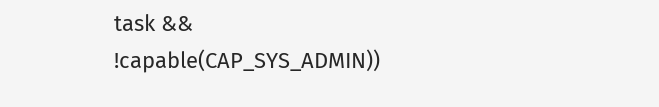task && !capable(CAP_SYS_ADMIN))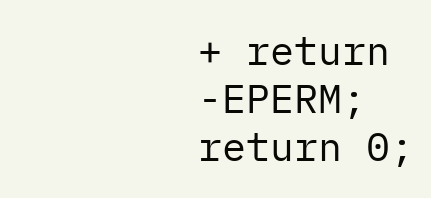+ return -EPERM;
return 0;